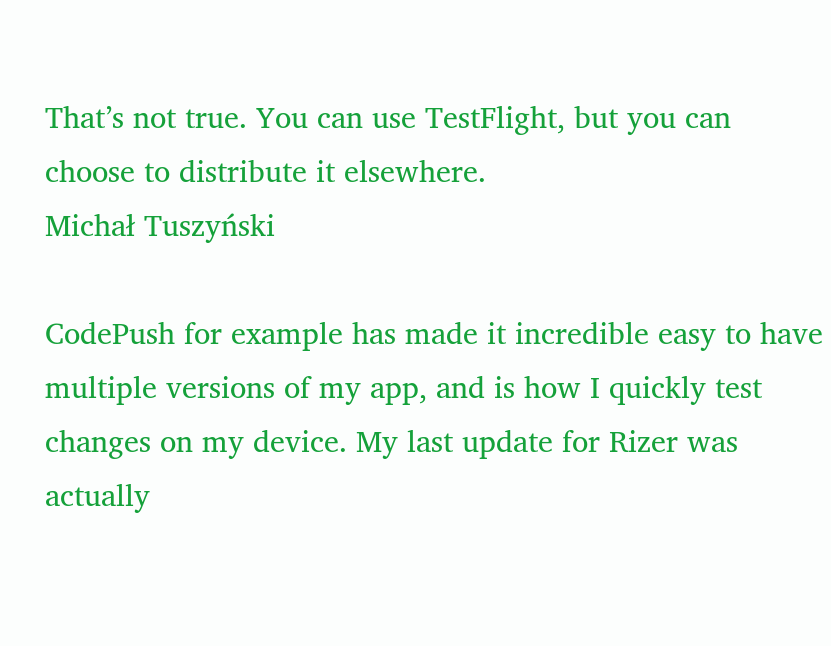That’s not true. You can use TestFlight, but you can choose to distribute it elsewhere.
Michał Tuszyński

CodePush for example has made it incredible easy to have multiple versions of my app, and is how I quickly test changes on my device. My last update for Rizer was actually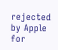rejected by Apple for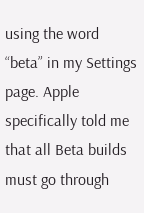using the word “beta” in my Settings page. Apple specifically told me that all Beta builds must go through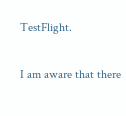TestFlight.

I am aware that there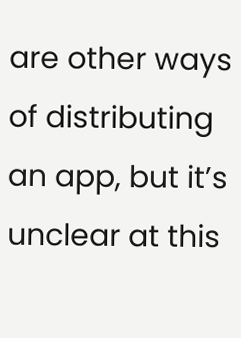are other ways of distributing an app, but it’s unclear at this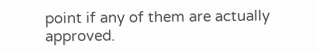point if any of them are actually approved.